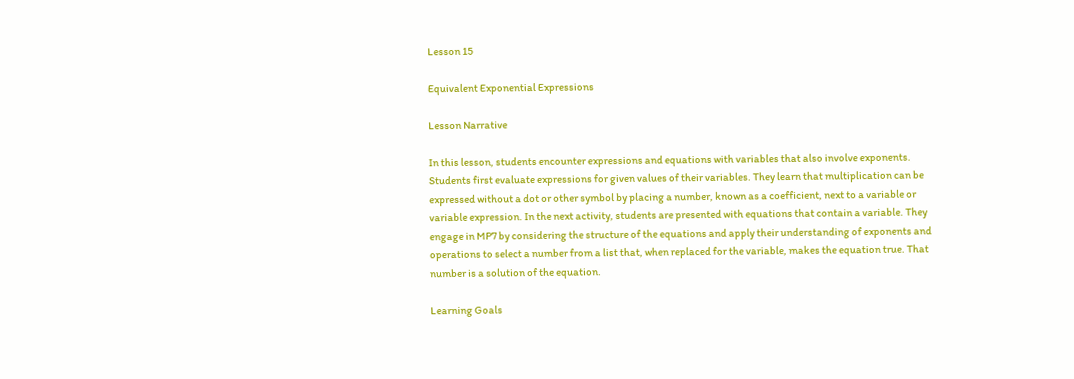Lesson 15

Equivalent Exponential Expressions

Lesson Narrative

In this lesson, students encounter expressions and equations with variables that also involve exponents. Students first evaluate expressions for given values of their variables. They learn that multiplication can be expressed without a dot or other symbol by placing a number, known as a coefficient, next to a variable or variable expression. In the next activity, students are presented with equations that contain a variable. They engage in MP7 by considering the structure of the equations and apply their understanding of exponents and operations to select a number from a list that, when replaced for the variable, makes the equation true. That number is a solution of the equation.

Learning Goals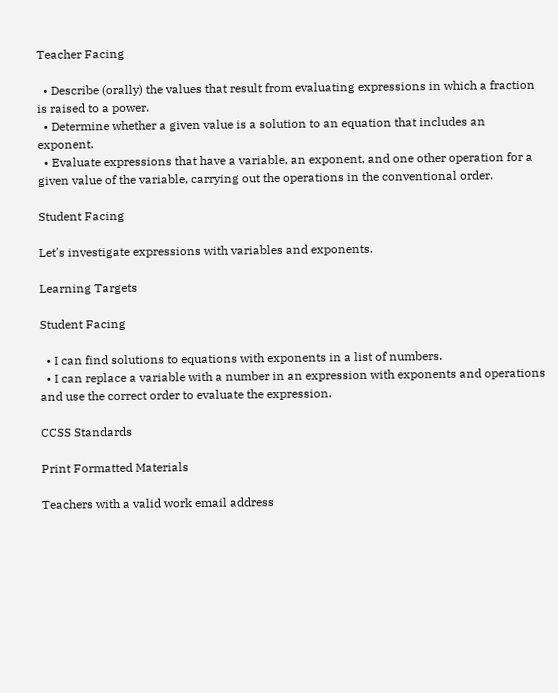Teacher Facing

  • Describe (orally) the values that result from evaluating expressions in which a fraction is raised to a power.
  • Determine whether a given value is a solution to an equation that includes an exponent.
  • Evaluate expressions that have a variable, an exponent, and one other operation for a given value of the variable, carrying out the operations in the conventional order.

Student Facing

Let's investigate expressions with variables and exponents.

Learning Targets

Student Facing

  • I can find solutions to equations with exponents in a list of numbers.
  • I can replace a variable with a number in an expression with exponents and operations and use the correct order to evaluate the expression.

CCSS Standards

Print Formatted Materials

Teachers with a valid work email address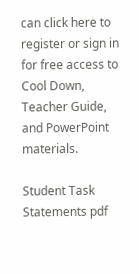can click here to register or sign in for free access to Cool Down, Teacher Guide, and PowerPoint materials.

Student Task Statements pdf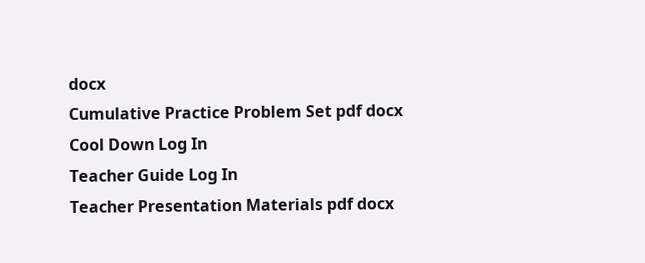docx
Cumulative Practice Problem Set pdf docx
Cool Down Log In
Teacher Guide Log In
Teacher Presentation Materials pdf docx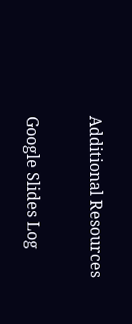Additional Resources

Google Slides Log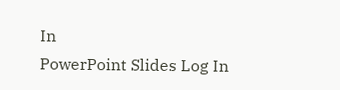In
PowerPoint Slides Log In